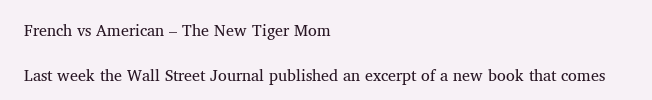French vs American – The New Tiger Mom

Last week the Wall Street Journal published an excerpt of a new book that comes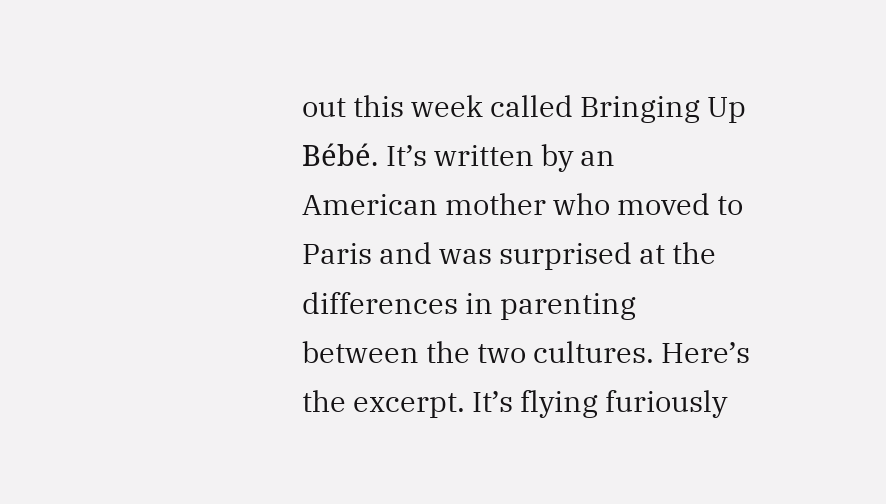out this week called Bringing Up Bébé. It’s written by an American mother who moved to Paris and was surprised at the differences in parenting between the two cultures. Here’s the excerpt. It’s flying furiously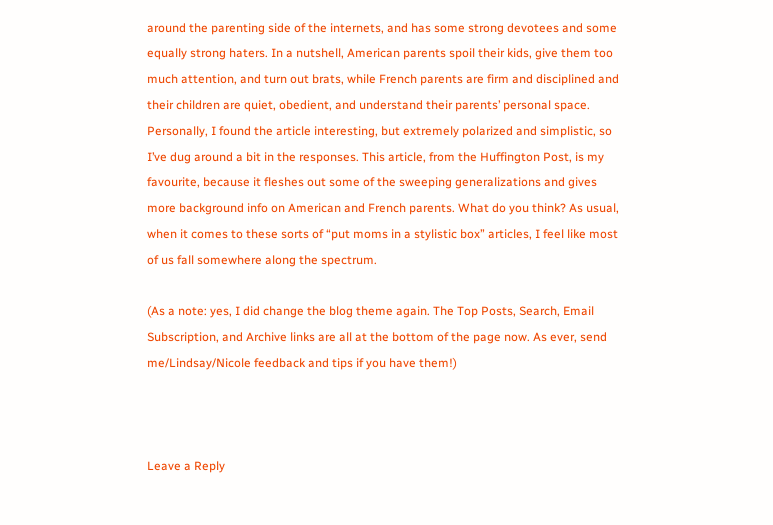around the parenting side of the internets, and has some strong devotees and some equally strong haters. In a nutshell, American parents spoil their kids, give them too much attention, and turn out brats, while French parents are firm and disciplined and their children are quiet, obedient, and understand their parents’ personal space. Personally, I found the article interesting, but extremely polarized and simplistic, so I’ve dug around a bit in the responses. This article, from the Huffington Post, is my favourite, because it fleshes out some of the sweeping generalizations and gives more background info on American and French parents. What do you think? As usual, when it comes to these sorts of “put moms in a stylistic box” articles, I feel like most of us fall somewhere along the spectrum.

(As a note: yes, I did change the blog theme again. The Top Posts, Search, Email Subscription, and Archive links are all at the bottom of the page now. As ever, send me/Lindsay/Nicole feedback and tips if you have them!)



Leave a Reply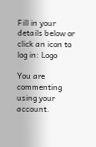Fill in your details below or click an icon to log in: Logo

You are commenting using your account.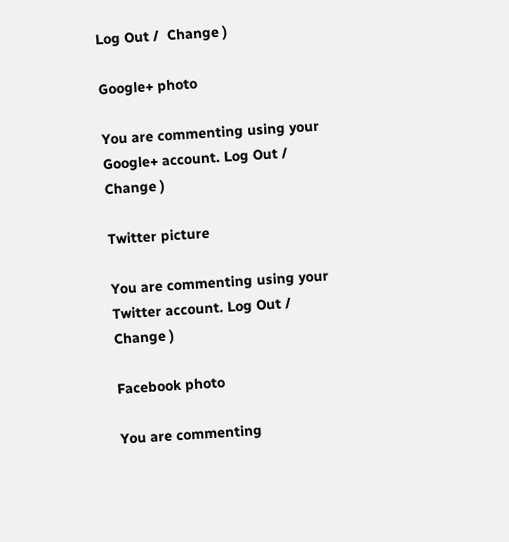Log Out /  Change )

Google+ photo

You are commenting using your Google+ account. Log Out /  Change )

Twitter picture

You are commenting using your Twitter account. Log Out /  Change )

Facebook photo

You are commenting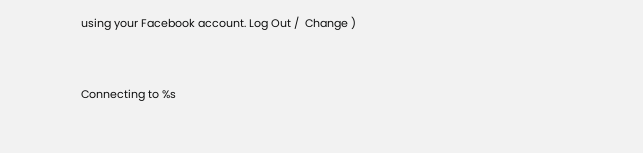using your Facebook account. Log Out /  Change )


Connecting to %s